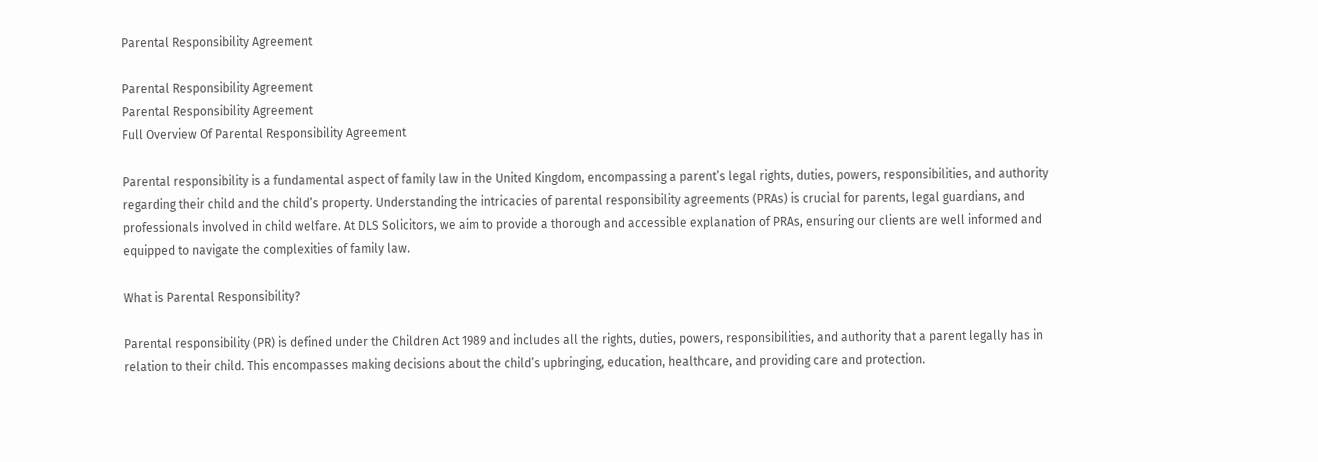Parental Responsibility Agreement

Parental Responsibility Agreement
Parental Responsibility Agreement
Full Overview Of Parental Responsibility Agreement

Parental responsibility is a fundamental aspect of family law in the United Kingdom, encompassing a parent’s legal rights, duties, powers, responsibilities, and authority regarding their child and the child’s property. Understanding the intricacies of parental responsibility agreements (PRAs) is crucial for parents, legal guardians, and professionals involved in child welfare. At DLS Solicitors, we aim to provide a thorough and accessible explanation of PRAs, ensuring our clients are well informed and equipped to navigate the complexities of family law.

What is Parental Responsibility?

Parental responsibility (PR) is defined under the Children Act 1989 and includes all the rights, duties, powers, responsibilities, and authority that a parent legally has in relation to their child. This encompasses making decisions about the child’s upbringing, education, healthcare, and providing care and protection.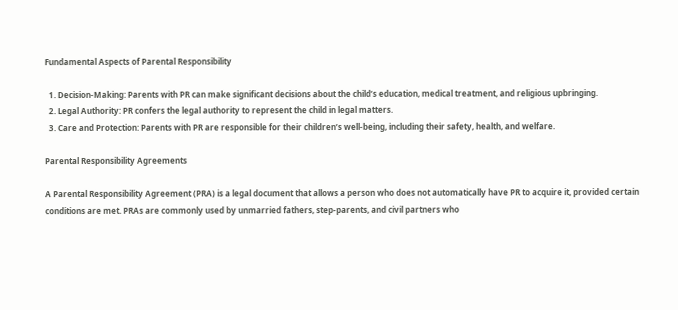Fundamental Aspects of Parental Responsibility

  1. Decision-Making: Parents with PR can make significant decisions about the child’s education, medical treatment, and religious upbringing.
  2. Legal Authority: PR confers the legal authority to represent the child in legal matters.
  3. Care and Protection: Parents with PR are responsible for their children’s well-being, including their safety, health, and welfare.

Parental Responsibility Agreements

A Parental Responsibility Agreement (PRA) is a legal document that allows a person who does not automatically have PR to acquire it, provided certain conditions are met. PRAs are commonly used by unmarried fathers, step-parents, and civil partners who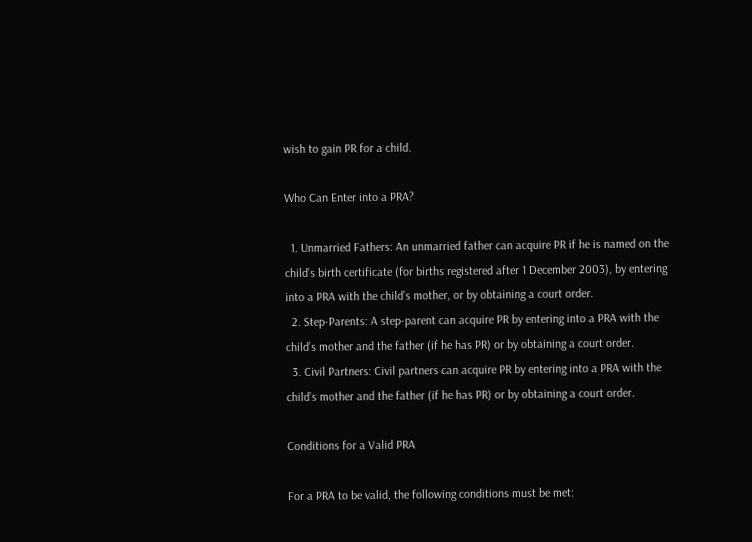wish to gain PR for a child.

Who Can Enter into a PRA?

  1. Unmarried Fathers: An unmarried father can acquire PR if he is named on the child’s birth certificate (for births registered after 1 December 2003), by entering into a PRA with the child’s mother, or by obtaining a court order.
  2. Step-Parents: A step-parent can acquire PR by entering into a PRA with the child’s mother and the father (if he has PR) or by obtaining a court order.
  3. Civil Partners: Civil partners can acquire PR by entering into a PRA with the child’s mother and the father (if he has PR) or by obtaining a court order.

Conditions for a Valid PRA

For a PRA to be valid, the following conditions must be met: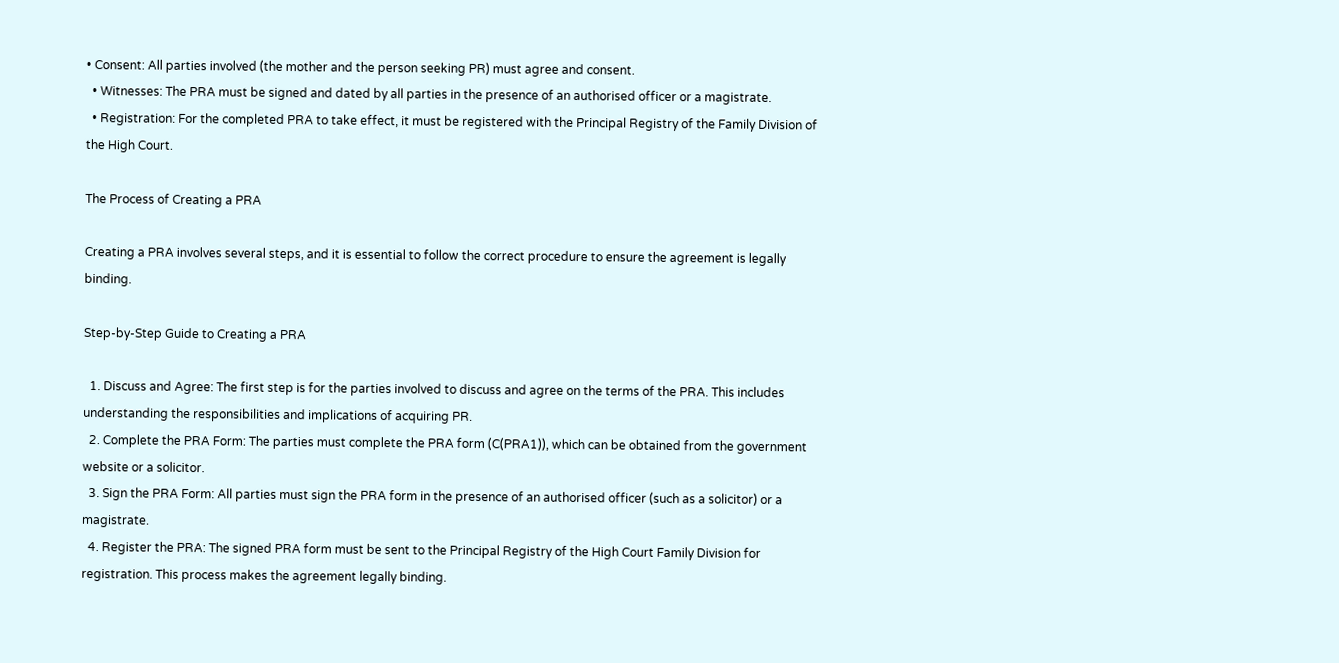• Consent: All parties involved (the mother and the person seeking PR) must agree and consent.
  • Witnesses: The PRA must be signed and dated by all parties in the presence of an authorised officer or a magistrate.
  • Registration: For the completed PRA to take effect, it must be registered with the Principal Registry of the Family Division of the High Court.

The Process of Creating a PRA

Creating a PRA involves several steps, and it is essential to follow the correct procedure to ensure the agreement is legally binding.

Step-by-Step Guide to Creating a PRA

  1. Discuss and Agree: The first step is for the parties involved to discuss and agree on the terms of the PRA. This includes understanding the responsibilities and implications of acquiring PR.
  2. Complete the PRA Form: The parties must complete the PRA form (C(PRA1)), which can be obtained from the government website or a solicitor.
  3. Sign the PRA Form: All parties must sign the PRA form in the presence of an authorised officer (such as a solicitor) or a magistrate.
  4. Register the PRA: The signed PRA form must be sent to the Principal Registry of the High Court Family Division for registration. This process makes the agreement legally binding.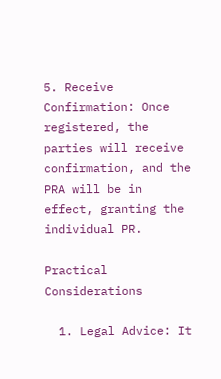5. Receive Confirmation: Once registered, the parties will receive confirmation, and the PRA will be in effect, granting the individual PR.

Practical Considerations

  1. Legal Advice: It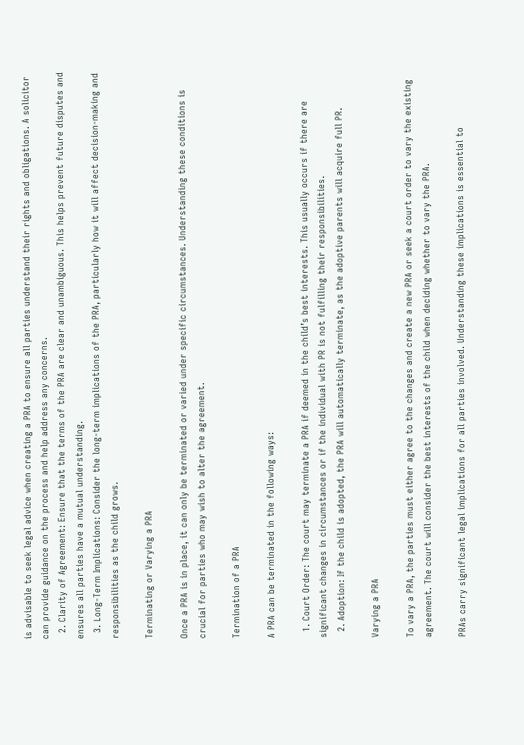is advisable to seek legal advice when creating a PRA to ensure all parties understand their rights and obligations. A solicitor can provide guidance on the process and help address any concerns.
  2. Clarity of Agreement: Ensure that the terms of the PRA are clear and unambiguous. This helps prevent future disputes and ensures all parties have a mutual understanding.
  3. Long-Term Implications: Consider the long-term implications of the PRA, particularly how it will affect decision-making and responsibilities as the child grows.

Terminating or Varying a PRA

Once a PRA is in place, it can only be terminated or varied under specific circumstances. Understanding these conditions is crucial for parties who may wish to alter the agreement.

Termination of a PRA

A PRA can be terminated in the following ways:

  1. Court Order: The court may terminate a PRA if deemed in the child’s best interests. This usually occurs if there are significant changes in circumstances or if the individual with PR is not fulfilling their responsibilities.
  2. Adoption: If the child is adopted, the PRA will automatically terminate, as the adoptive parents will acquire full PR.

Varying a PRA

To vary a PRA, the parties must either agree to the changes and create a new PRA or seek a court order to vary the existing agreement. The court will consider the best interests of the child when deciding whether to vary the PRA.

PRAs carry significant legal implications for all parties involved. Understanding these implications is essential to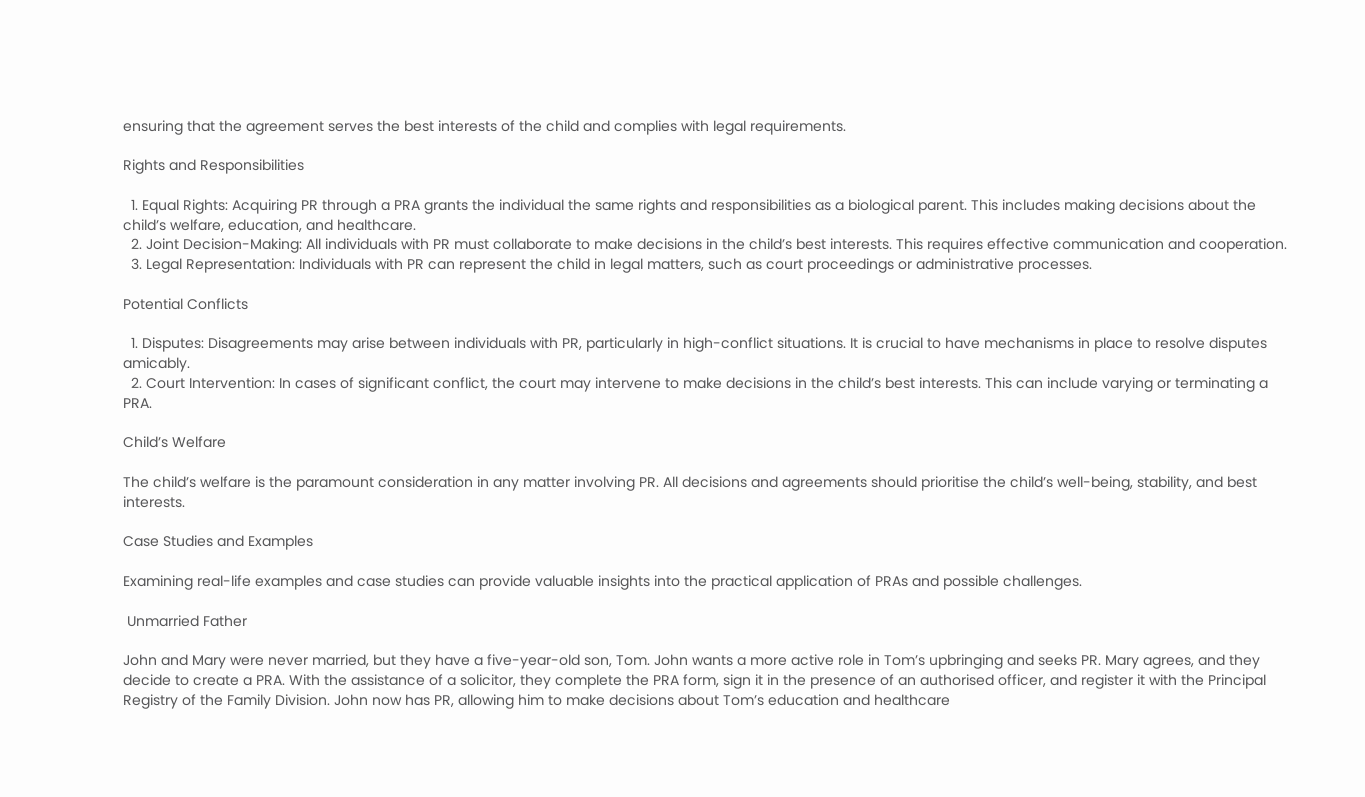ensuring that the agreement serves the best interests of the child and complies with legal requirements.

Rights and Responsibilities

  1. Equal Rights: Acquiring PR through a PRA grants the individual the same rights and responsibilities as a biological parent. This includes making decisions about the child’s welfare, education, and healthcare.
  2. Joint Decision-Making: All individuals with PR must collaborate to make decisions in the child’s best interests. This requires effective communication and cooperation.
  3. Legal Representation: Individuals with PR can represent the child in legal matters, such as court proceedings or administrative processes.

Potential Conflicts

  1. Disputes: Disagreements may arise between individuals with PR, particularly in high-conflict situations. It is crucial to have mechanisms in place to resolve disputes amicably.
  2. Court Intervention: In cases of significant conflict, the court may intervene to make decisions in the child’s best interests. This can include varying or terminating a PRA.

Child’s Welfare

The child’s welfare is the paramount consideration in any matter involving PR. All decisions and agreements should prioritise the child’s well-being, stability, and best interests.

Case Studies and Examples

Examining real-life examples and case studies can provide valuable insights into the practical application of PRAs and possible challenges.

 Unmarried Father

John and Mary were never married, but they have a five-year-old son, Tom. John wants a more active role in Tom’s upbringing and seeks PR. Mary agrees, and they decide to create a PRA. With the assistance of a solicitor, they complete the PRA form, sign it in the presence of an authorised officer, and register it with the Principal Registry of the Family Division. John now has PR, allowing him to make decisions about Tom’s education and healthcare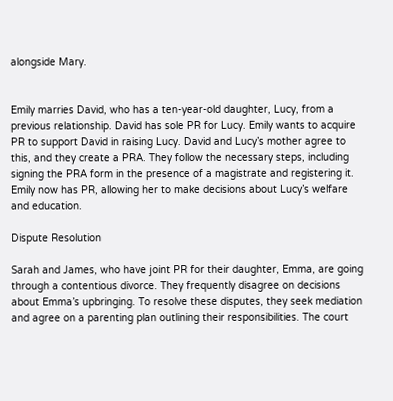alongside Mary.


Emily marries David, who has a ten-year-old daughter, Lucy, from a previous relationship. David has sole PR for Lucy. Emily wants to acquire PR to support David in raising Lucy. David and Lucy’s mother agree to this, and they create a PRA. They follow the necessary steps, including signing the PRA form in the presence of a magistrate and registering it. Emily now has PR, allowing her to make decisions about Lucy’s welfare and education.

Dispute Resolution

Sarah and James, who have joint PR for their daughter, Emma, are going through a contentious divorce. They frequently disagree on decisions about Emma’s upbringing. To resolve these disputes, they seek mediation and agree on a parenting plan outlining their responsibilities. The court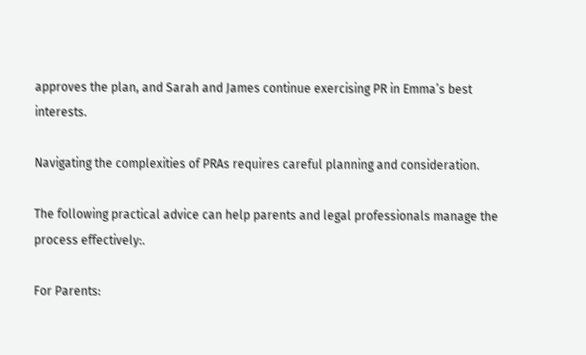approves the plan, and Sarah and James continue exercising PR in Emma’s best interests.

Navigating the complexities of PRAs requires careful planning and consideration.

The following practical advice can help parents and legal professionals manage the process effectively:.

For Parents: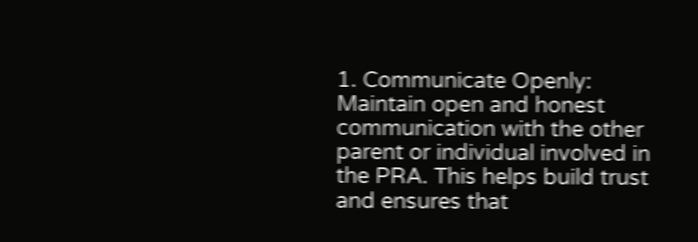1. Communicate Openly: Maintain open and honest communication with the other parent or individual involved in the PRA. This helps build trust and ensures that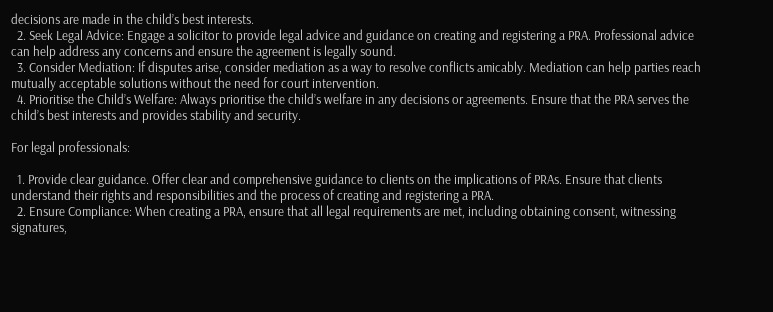decisions are made in the child’s best interests.
  2. Seek Legal Advice: Engage a solicitor to provide legal advice and guidance on creating and registering a PRA. Professional advice can help address any concerns and ensure the agreement is legally sound.
  3. Consider Mediation: If disputes arise, consider mediation as a way to resolve conflicts amicably. Mediation can help parties reach mutually acceptable solutions without the need for court intervention.
  4. Prioritise the Child’s Welfare: Always prioritise the child’s welfare in any decisions or agreements. Ensure that the PRA serves the child’s best interests and provides stability and security.

For legal professionals:

  1. Provide clear guidance. Offer clear and comprehensive guidance to clients on the implications of PRAs. Ensure that clients understand their rights and responsibilities and the process of creating and registering a PRA.
  2. Ensure Compliance: When creating a PRA, ensure that all legal requirements are met, including obtaining consent, witnessing signatures,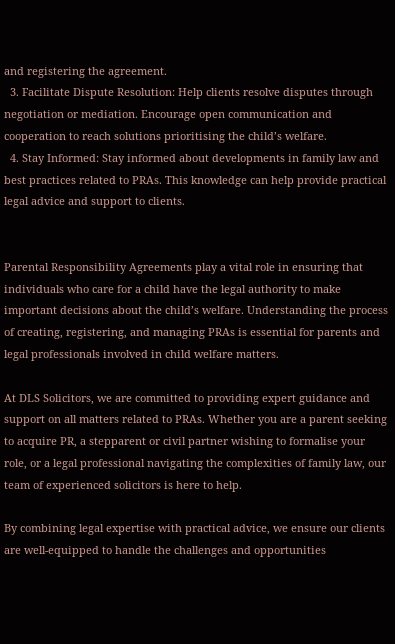and registering the agreement.
  3. Facilitate Dispute Resolution: Help clients resolve disputes through negotiation or mediation. Encourage open communication and cooperation to reach solutions prioritising the child’s welfare.
  4. Stay Informed: Stay informed about developments in family law and best practices related to PRAs. This knowledge can help provide practical legal advice and support to clients.


Parental Responsibility Agreements play a vital role in ensuring that individuals who care for a child have the legal authority to make important decisions about the child’s welfare. Understanding the process of creating, registering, and managing PRAs is essential for parents and legal professionals involved in child welfare matters.

At DLS Solicitors, we are committed to providing expert guidance and support on all matters related to PRAs. Whether you are a parent seeking to acquire PR, a stepparent or civil partner wishing to formalise your role, or a legal professional navigating the complexities of family law, our team of experienced solicitors is here to help.

By combining legal expertise with practical advice, we ensure our clients are well-equipped to handle the challenges and opportunities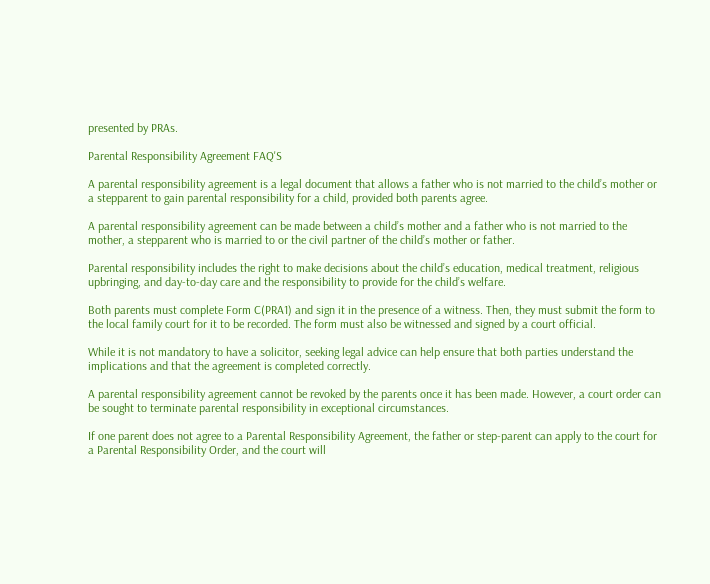presented by PRAs.

Parental Responsibility Agreement FAQ'S

A parental responsibility agreement is a legal document that allows a father who is not married to the child’s mother or a stepparent to gain parental responsibility for a child, provided both parents agree.

A parental responsibility agreement can be made between a child’s mother and a father who is not married to the mother, a stepparent who is married to or the civil partner of the child’s mother or father.

Parental responsibility includes the right to make decisions about the child’s education, medical treatment, religious upbringing, and day-to-day care and the responsibility to provide for the child’s welfare.

Both parents must complete Form C(PRA1) and sign it in the presence of a witness. Then, they must submit the form to the local family court for it to be recorded. The form must also be witnessed and signed by a court official.

While it is not mandatory to have a solicitor, seeking legal advice can help ensure that both parties understand the implications and that the agreement is completed correctly.

A parental responsibility agreement cannot be revoked by the parents once it has been made. However, a court order can be sought to terminate parental responsibility in exceptional circumstances.

If one parent does not agree to a Parental Responsibility Agreement, the father or step-parent can apply to the court for a Parental Responsibility Order, and the court will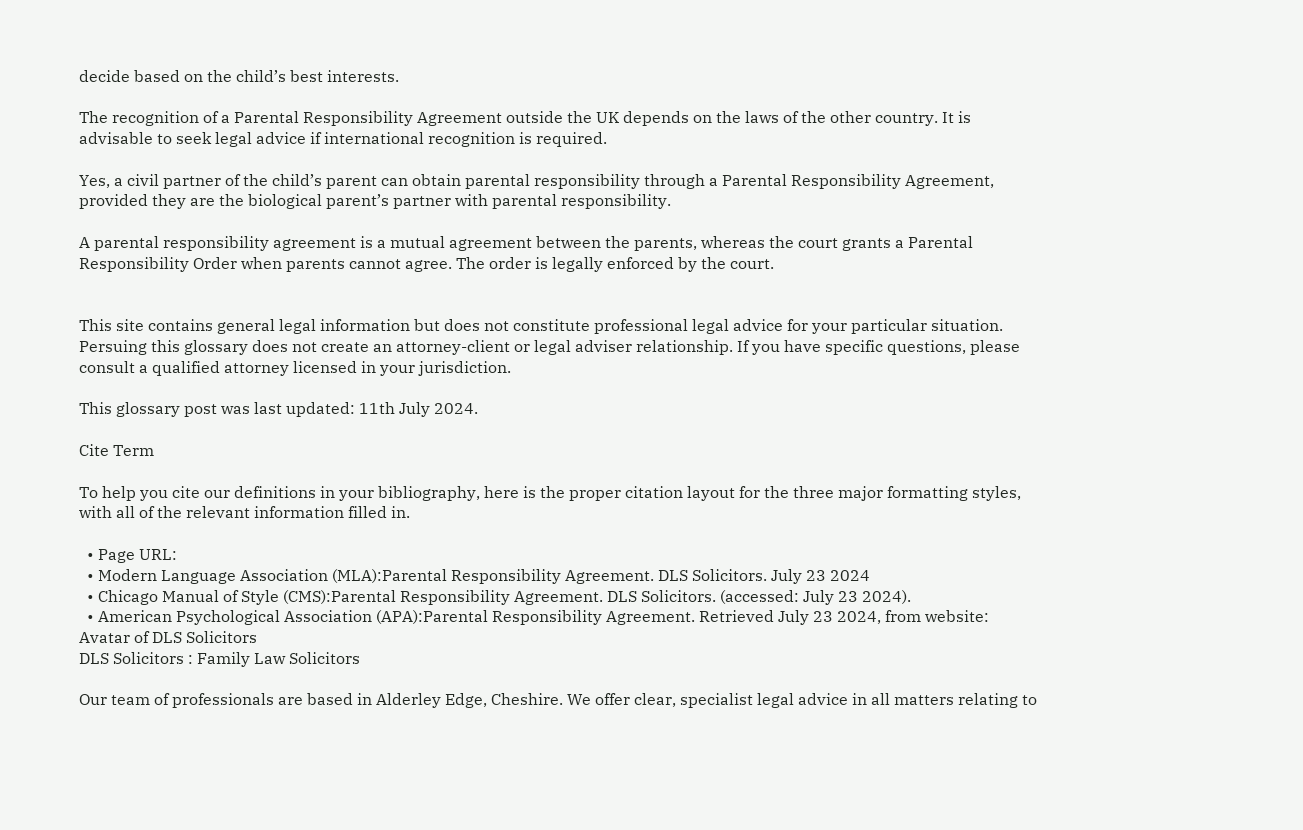decide based on the child’s best interests.

The recognition of a Parental Responsibility Agreement outside the UK depends on the laws of the other country. It is advisable to seek legal advice if international recognition is required.

Yes, a civil partner of the child’s parent can obtain parental responsibility through a Parental Responsibility Agreement, provided they are the biological parent’s partner with parental responsibility.

A parental responsibility agreement is a mutual agreement between the parents, whereas the court grants a Parental Responsibility Order when parents cannot agree. The order is legally enforced by the court.


This site contains general legal information but does not constitute professional legal advice for your particular situation. Persuing this glossary does not create an attorney-client or legal adviser relationship. If you have specific questions, please consult a qualified attorney licensed in your jurisdiction.

This glossary post was last updated: 11th July 2024.

Cite Term

To help you cite our definitions in your bibliography, here is the proper citation layout for the three major formatting styles, with all of the relevant information filled in.

  • Page URL:
  • Modern Language Association (MLA):Parental Responsibility Agreement. DLS Solicitors. July 23 2024
  • Chicago Manual of Style (CMS):Parental Responsibility Agreement. DLS Solicitors. (accessed: July 23 2024).
  • American Psychological Association (APA):Parental Responsibility Agreement. Retrieved July 23 2024, from website:
Avatar of DLS Solicitors
DLS Solicitors : Family Law Solicitors

Our team of professionals are based in Alderley Edge, Cheshire. We offer clear, specialist legal advice in all matters relating to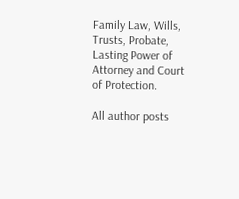Family Law, Wills, Trusts, Probate, Lasting Power of Attorney and Court of Protection.

All author posts